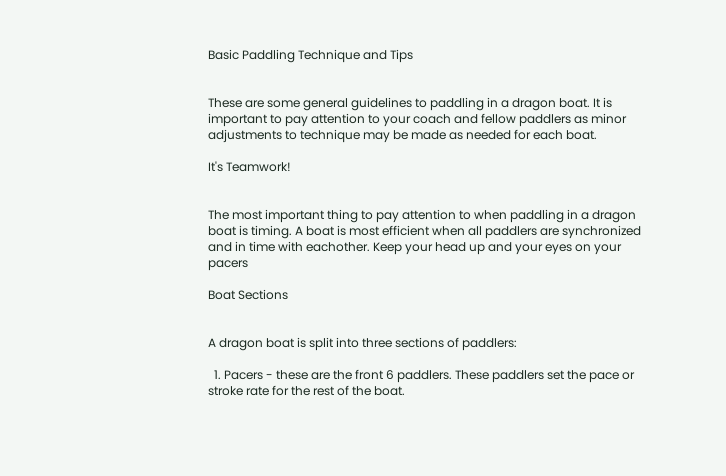Basic Paddling Technique and Tips


These are some general guidelines to paddling in a dragon boat. It is important to pay attention to your coach and fellow paddlers as minor adjustments to technique may be made as needed for each boat.

It's Teamwork!


The most important thing to pay attention to when paddling in a dragon boat is timing. A boat is most efficient when all paddlers are synchronized and in time with eachother. Keep your head up and your eyes on your pacers

Boat Sections


A dragon boat is split into three sections of paddlers:

  1. Pacers - these are the front 6 paddlers. These paddlers set the pace or stroke rate for the rest of the boat.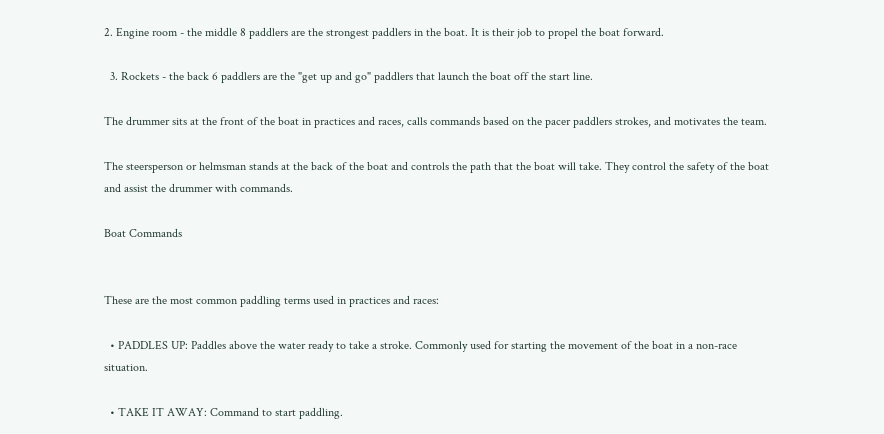2. Engine room - the middle 8 paddlers are the strongest paddlers in the boat. It is their job to propel the boat forward.

  3. Rockets - the back 6 paddlers are the "get up and go" paddlers that launch the boat off the start line.

The drummer sits at the front of the boat in practices and races, calls commands based on the pacer paddlers strokes, and motivates the team.

The steersperson or helmsman stands at the back of the boat and controls the path that the boat will take. They control the safety of the boat and assist the drummer with commands.

Boat Commands


These are the most common paddling terms used in practices and races:

  • PADDLES UP: Paddles above the water ready to take a stroke. Commonly used for starting the movement of the boat in a non-race situation.

  • TAKE IT AWAY: Command to start paddling.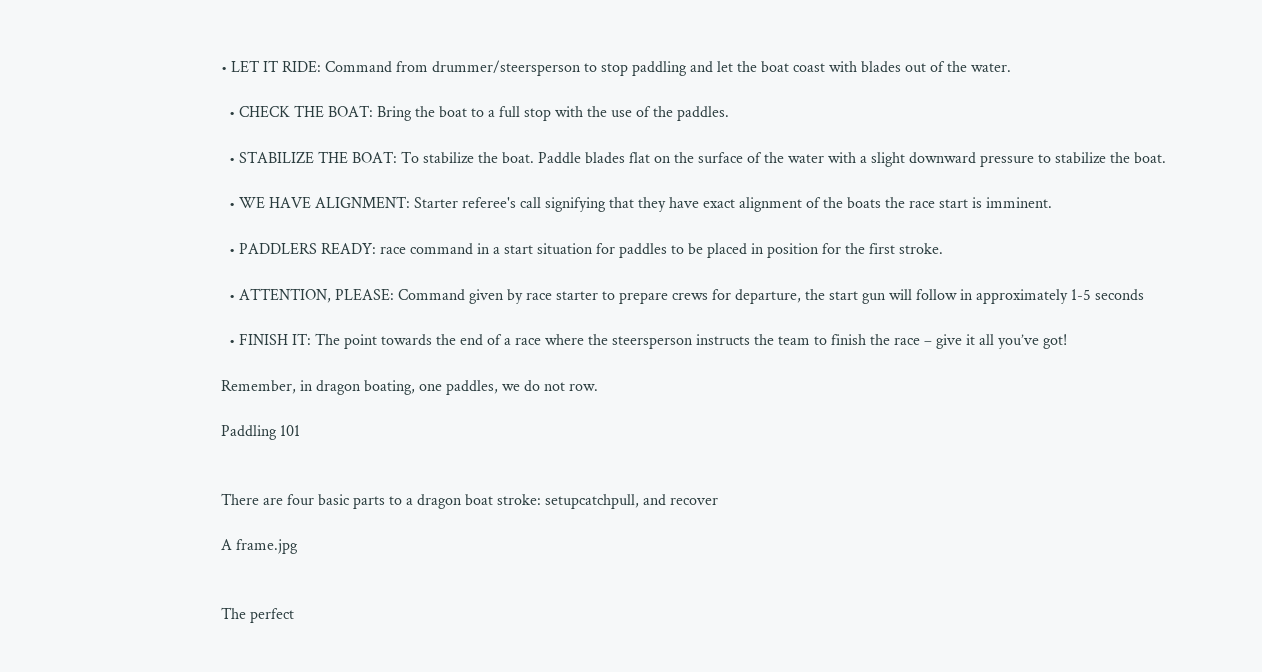• LET IT RIDE: Command from drummer/steersperson to stop paddling and let the boat coast with blades out of the water.

  • CHECK THE BOAT: Bring the boat to a full stop with the use of the paddles.

  • STABILIZE THE BOAT: To stabilize the boat. Paddle blades flat on the surface of the water with a slight downward pressure to stabilize the boat.

  • WE HAVE ALIGNMENT: Starter referee's call signifying that they have exact alignment of the boats the race start is imminent.

  • PADDLERS READY: race command in a start situation for paddles to be placed in position for the first stroke.

  • ATTENTION, PLEASE: Command given by race starter to prepare crews for departure, the start gun will follow in approximately 1-5 seconds

  • FINISH IT: The point towards the end of a race where the steersperson instructs the team to finish the race – give it all you’ve got!

Remember, in dragon boating, one paddles, we do not row.

Paddling 101


There are four basic parts to a dragon boat stroke: setupcatchpull, and recover

A frame.jpg


The perfect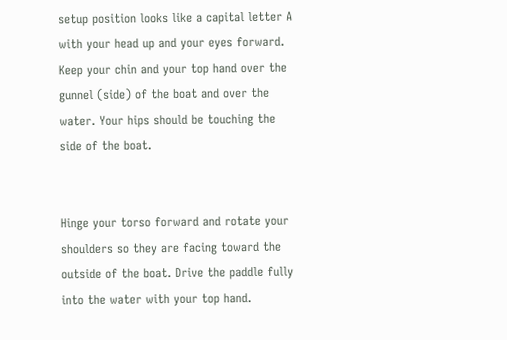setup position looks like a capital letter A with your head up and your eyes forward. Keep your chin and your top hand over the gunnel (side) of the boat and over the water. Your hips should be touching the side of the boat.


Hinge your torso forward and rotate your shoulders so they are facing toward the outside of the boat. Drive the paddle fully into the water with your top hand.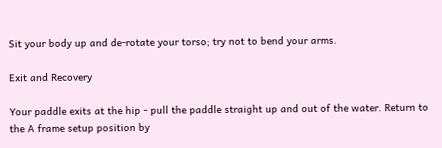Sit your body up and de-rotate your torso; try not to bend your arms.

Exit and Recovery

Your paddle exits at the hip - pull the paddle straight up and out of the water. Return to the A frame setup position by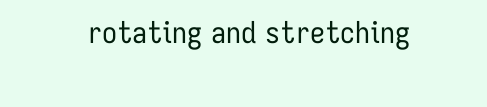rotating and stretching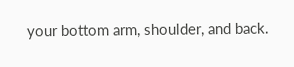your bottom arm, shoulder, and back.